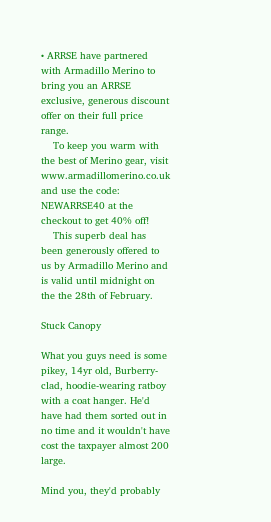• ARRSE have partnered with Armadillo Merino to bring you an ARRSE exclusive, generous discount offer on their full price range.
    To keep you warm with the best of Merino gear, visit www.armadillomerino.co.uk and use the code: NEWARRSE40 at the checkout to get 40% off!
    This superb deal has been generously offered to us by Armadillo Merino and is valid until midnight on the the 28th of February.

Stuck Canopy

What you guys need is some pikey, 14yr old, Burberry-clad, hoodie-wearing ratboy with a coat hanger. He'd have had them sorted out in no time and it wouldn't have cost the taxpayer almost 200 large.

Mind you, they'd probably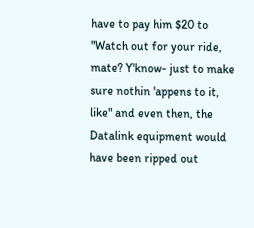have to pay him $20 to "Watch out for your ride, mate? Y'know- just to make sure nothin 'appens to it, like" and even then, the Datalink equipment would have been ripped out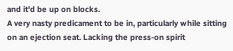and it'd be up on blocks.
A very nasty predicament to be in, particularly while sitting on an ejection seat. Lacking the press-on spirit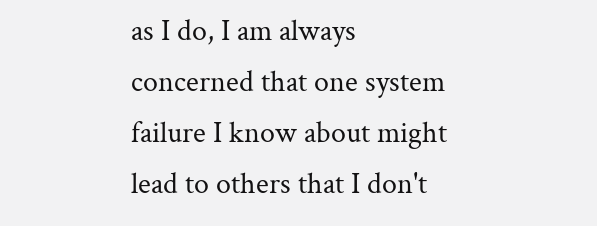as I do, I am always concerned that one system failure I know about might lead to others that I don't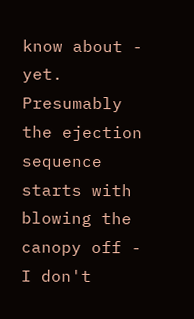know about - yet. Presumably the ejection sequence starts with blowing the canopy off - I don't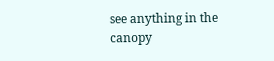see anything in the canopy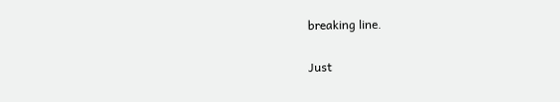breaking line.

Just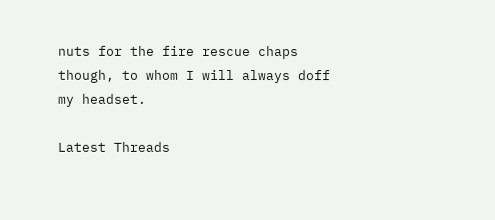nuts for the fire rescue chaps though, to whom I will always doff my headset.

Latest Threads